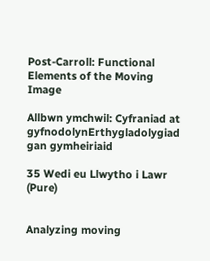Post-Carroll: Functional Elements of the Moving Image

Allbwn ymchwil: Cyfraniad at gyfnodolynErthygladolygiad gan gymheiriaid

35 Wedi eu Llwytho i Lawr (Pure)


Analyzing moving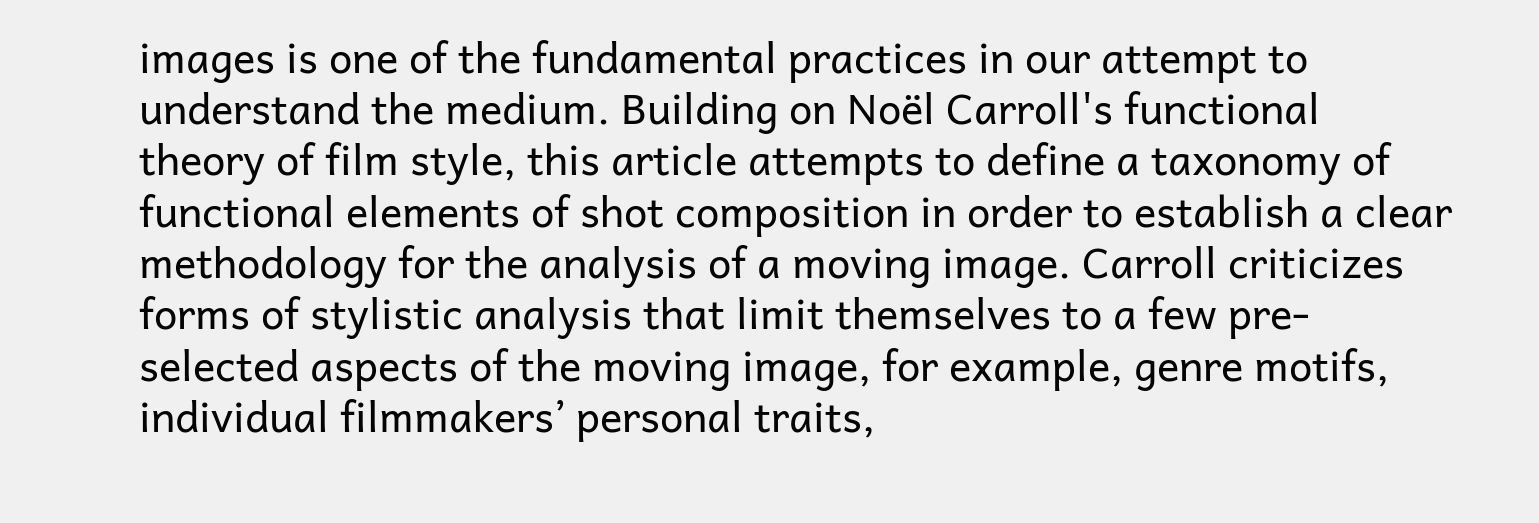images is one of the fundamental practices in our attempt to understand the medium. Building on Noël Carroll's functional theory of film style, this article attempts to define a taxonomy of functional elements of shot composition in order to establish a clear methodology for the analysis of a moving image. Carroll criticizes forms of stylistic analysis that limit themselves to a few pre-selected aspects of the moving image, for example, genre motifs, individual filmmakers’ personal traits,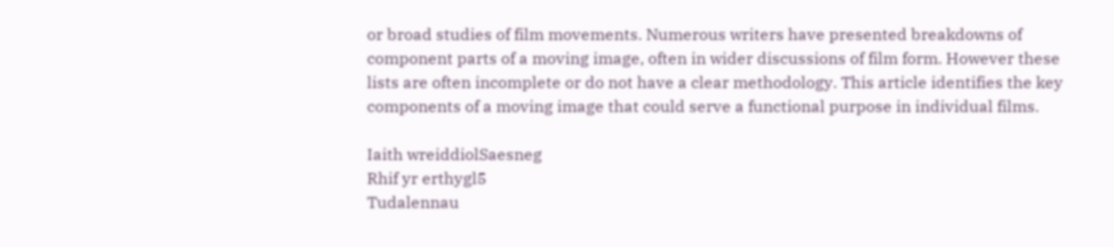or broad studies of film movements. Numerous writers have presented breakdowns of component parts of a moving image, often in wider discussions of film form. However these lists are often incomplete or do not have a clear methodology. This article identifies the key components of a moving image that could serve a functional purpose in individual films.

Iaith wreiddiolSaesneg
Rhif yr erthygl5
Tudalennau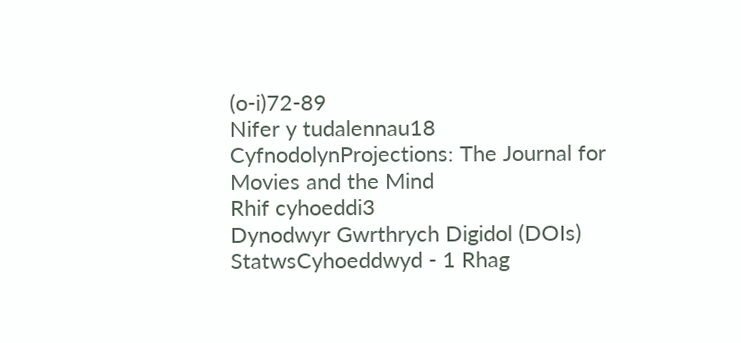(o-i)72-89
Nifer y tudalennau18
CyfnodolynProjections: The Journal for Movies and the Mind
Rhif cyhoeddi3
Dynodwyr Gwrthrych Digidol (DOIs)
StatwsCyhoeddwyd - 1 Rhag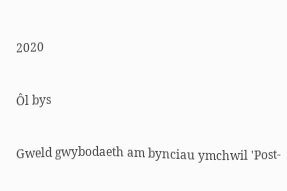2020

Ôl bys

Gweld gwybodaeth am bynciau ymchwil 'Post-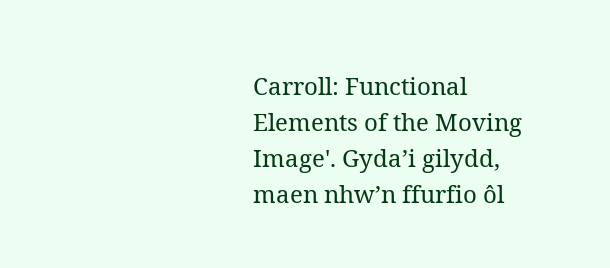Carroll: Functional Elements of the Moving Image'. Gyda’i gilydd, maen nhw’n ffurfio ôl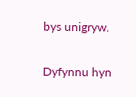bys unigryw.

Dyfynnu hyn